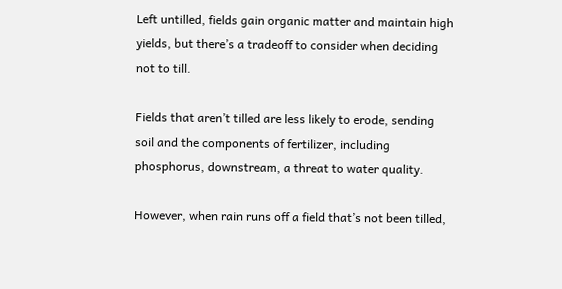Left untilled, fields gain organic matter and maintain high yields, but there’s a tradeoff to consider when deciding not to till.

Fields that aren’t tilled are less likely to erode, sending soil and the components of fertilizer, including phosphorus, downstream, a threat to water quality.

However, when rain runs off a field that’s not been tilled,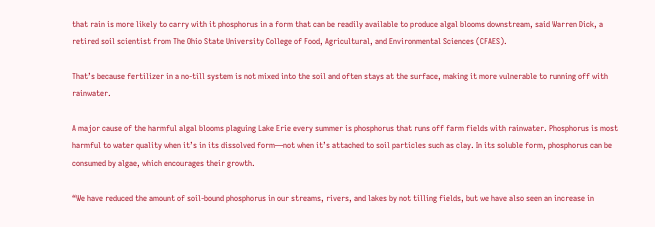that rain is more likely to carry with it phosphorus in a form that can be readily available to produce algal blooms downstream, said Warren Dick, a retired soil scientist from The Ohio State University College of Food, Agricultural, and Environmental Sciences (CFAES).

That’s because fertilizer in a no-till system is not mixed into the soil and often stays at the surface, making it more vulnerable to running off with rainwater.

A major cause of the harmful algal blooms plaguing Lake Erie every summer is phosphorus that runs off farm fields with rainwater. Phosphorus is most harmful to water quality when it’s in its dissolved form—not when it’s attached to soil particles such as clay. In its soluble form, phosphorus can be consumed by algae, which encourages their growth.

“We have reduced the amount of soil-bound phosphorus in our streams, rivers, and lakes by not tilling fields, but we have also seen an increase in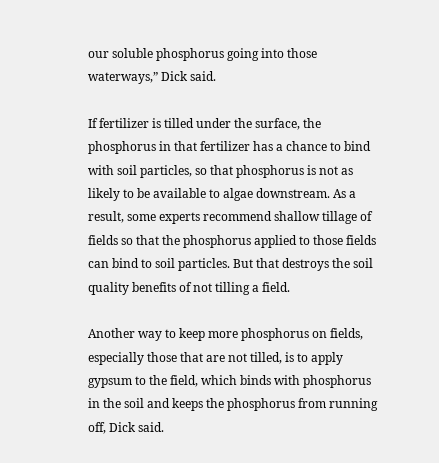our soluble phosphorus going into those waterways,” Dick said.

If fertilizer is tilled under the surface, the phosphorus in that fertilizer has a chance to bind with soil particles, so that phosphorus is not as likely to be available to algae downstream. As a result, some experts recommend shallow tillage of fields so that the phosphorus applied to those fields can bind to soil particles. But that destroys the soil quality benefits of not tilling a field.

Another way to keep more phosphorus on fields, especially those that are not tilled, is to apply gypsum to the field, which binds with phosphorus in the soil and keeps the phosphorus from running off, Dick said.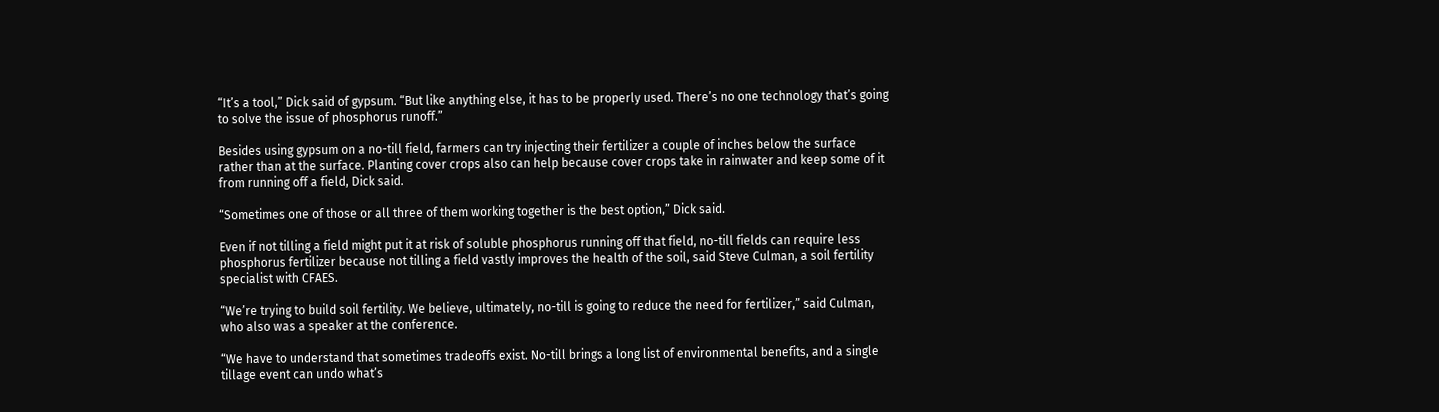“It’s a tool,” Dick said of gypsum. “But like anything else, it has to be properly used. There’s no one technology that’s going to solve the issue of phosphorus runoff.”

Besides using gypsum on a no-till field, farmers can try injecting their fertilizer a couple of inches below the surface rather than at the surface. Planting cover crops also can help because cover crops take in rainwater and keep some of it from running off a field, Dick said.

“Sometimes one of those or all three of them working together is the best option,” Dick said.

Even if not tilling a field might put it at risk of soluble phosphorus running off that field, no-till fields can require less phosphorus fertilizer because not tilling a field vastly improves the health of the soil, said Steve Culman, a soil fertility specialist with CFAES.

“We’re trying to build soil fertility. We believe, ultimately, no-till is going to reduce the need for fertilizer,” said Culman, who also was a speaker at the conference.

“We have to understand that sometimes tradeoffs exist. No-till brings a long list of environmental benefits, and a single tillage event can undo what’s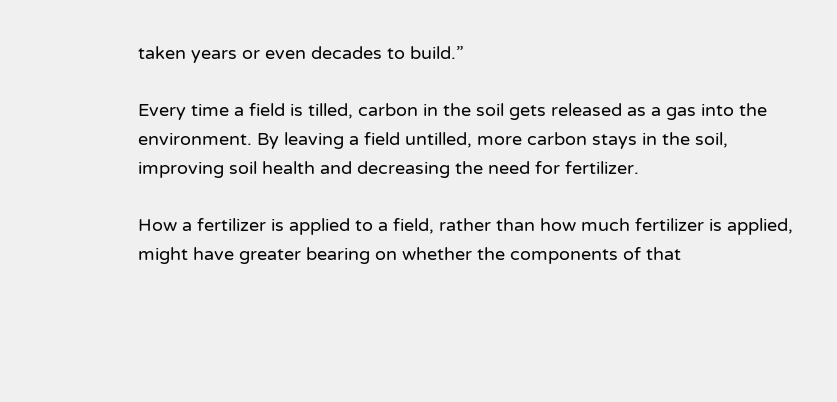taken years or even decades to build.”

Every time a field is tilled, carbon in the soil gets released as a gas into the environment. By leaving a field untilled, more carbon stays in the soil, improving soil health and decreasing the need for fertilizer.

How a fertilizer is applied to a field, rather than how much fertilizer is applied, might have greater bearing on whether the components of that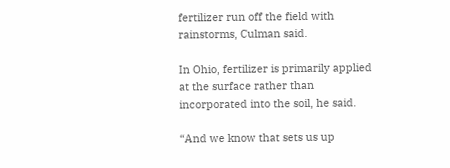fertilizer run off the field with rainstorms, Culman said.

In Ohio, fertilizer is primarily applied at the surface rather than incorporated into the soil, he said.

“And we know that sets us up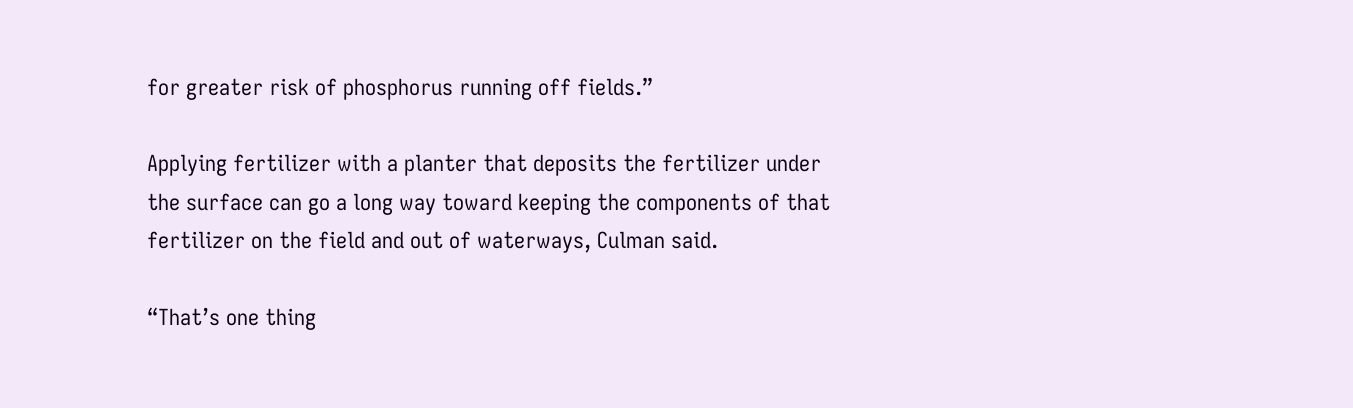for greater risk of phosphorus running off fields.”

Applying fertilizer with a planter that deposits the fertilizer under the surface can go a long way toward keeping the components of that fertilizer on the field and out of waterways, Culman said.

“That’s one thing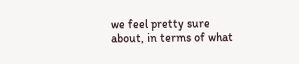we feel pretty sure about, in terms of what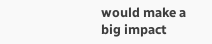would make a big impact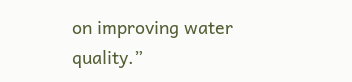on improving water quality.”